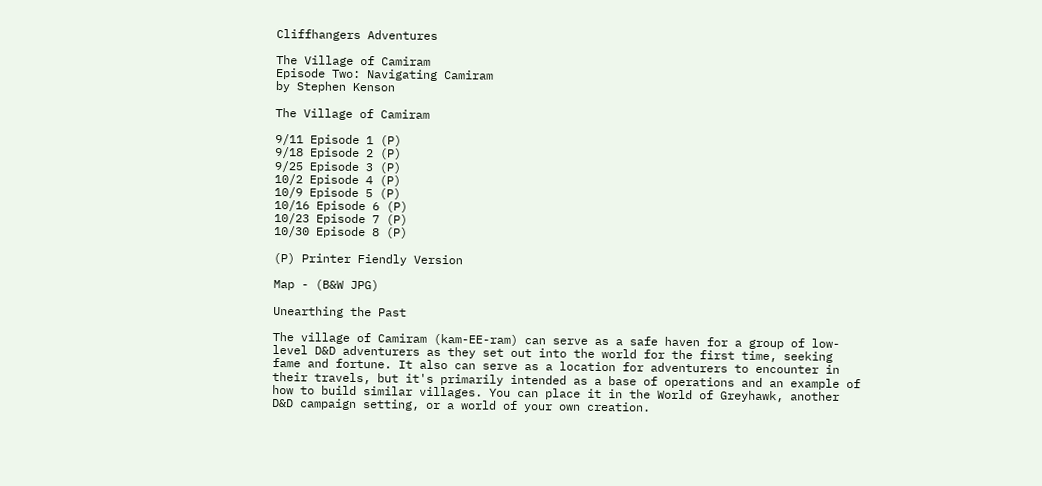Cliffhangers Adventures

The Village of Camiram
Episode Two: Navigating Camiram
by Stephen Kenson

The Village of Camiram

9/11 Episode 1 (P)
9/18 Episode 2 (P)
9/25 Episode 3 (P)
10/2 Episode 4 (P)
10/9 Episode 5 (P)
10/16 Episode 6 (P)
10/23 Episode 7 (P)
10/30 Episode 8 (P)

(P) Printer Fiendly Version

Map - (B&W JPG)

Unearthing the Past

The village of Camiram (kam-EE-ram) can serve as a safe haven for a group of low-level D&D adventurers as they set out into the world for the first time, seeking fame and fortune. It also can serve as a location for adventurers to encounter in their travels, but it's primarily intended as a base of operations and an example of how to build similar villages. You can place it in the World of Greyhawk, another D&D campaign setting, or a world of your own creation.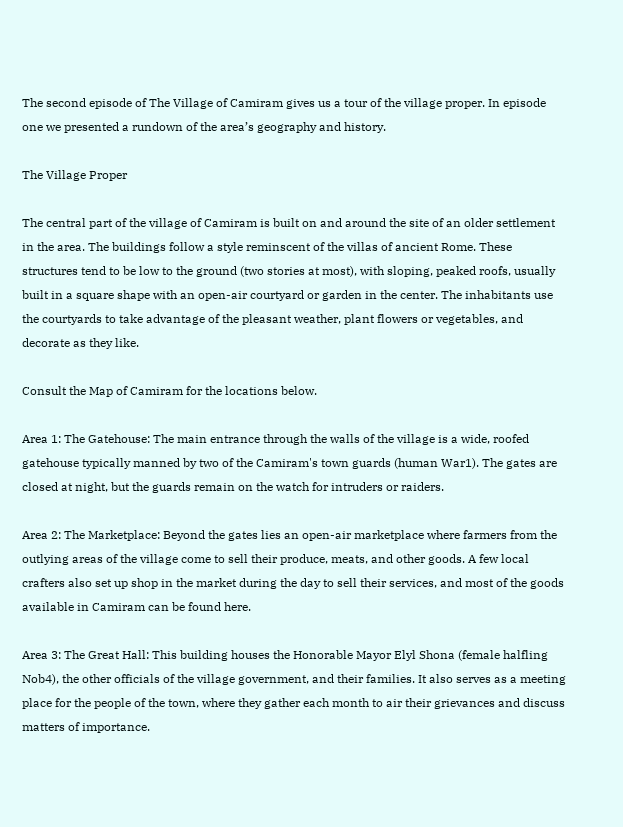The second episode of The Village of Camiram gives us a tour of the village proper. In episode one we presented a rundown of the area’s geography and history.

The Village Proper

The central part of the village of Camiram is built on and around the site of an older settlement in the area. The buildings follow a style reminscent of the villas of ancient Rome. These structures tend to be low to the ground (two stories at most), with sloping, peaked roofs, usually built in a square shape with an open-air courtyard or garden in the center. The inhabitants use the courtyards to take advantage of the pleasant weather, plant flowers or vegetables, and decorate as they like.

Consult the Map of Camiram for the locations below.

Area 1: The Gatehouse: The main entrance through the walls of the village is a wide, roofed gatehouse typically manned by two of the Camiram's town guards (human War1). The gates are closed at night, but the guards remain on the watch for intruders or raiders.

Area 2: The Marketplace: Beyond the gates lies an open-air marketplace where farmers from the outlying areas of the village come to sell their produce, meats, and other goods. A few local crafters also set up shop in the market during the day to sell their services, and most of the goods available in Camiram can be found here.

Area 3: The Great Hall: This building houses the Honorable Mayor Elyl Shona (female halfling Nob4), the other officials of the village government, and their families. It also serves as a meeting place for the people of the town, where they gather each month to air their grievances and discuss matters of importance.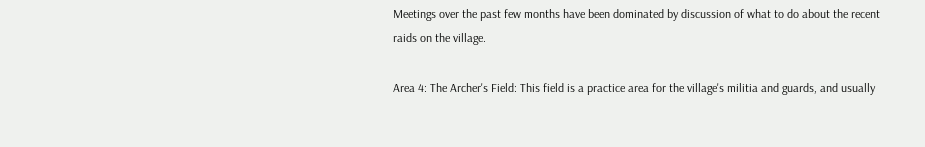Meetings over the past few months have been dominated by discussion of what to do about the recent raids on the village.

Area 4: The Archer's Field: This field is a practice area for the village's militia and guards, and usually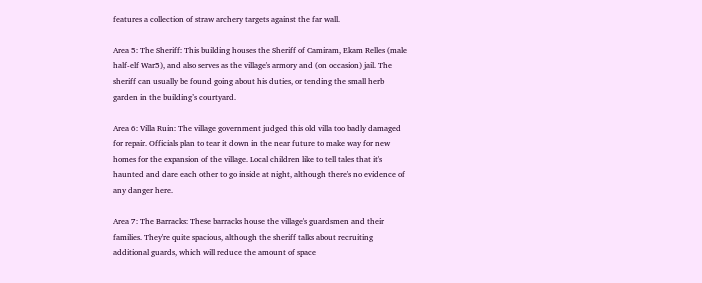features a collection of straw archery targets against the far wall.

Area 5: The Sheriff: This building houses the Sheriff of Camiram, Ekam Relles (male half-elf War5), and also serves as the village's armory and (on occasion) jail. The sheriff can usually be found going about his duties, or tending the small herb garden in the building’s courtyard.

Area 6: Villa Ruin: The village government judged this old villa too badly damaged for repair. Officials plan to tear it down in the near future to make way for new homes for the expansion of the village. Local children like to tell tales that it's haunted and dare each other to go inside at night, although there's no evidence of any danger here.

Area 7: The Barracks: These barracks house the village's guardsmen and their families. They're quite spacious, although the sheriff talks about recruiting additional guards, which will reduce the amount of space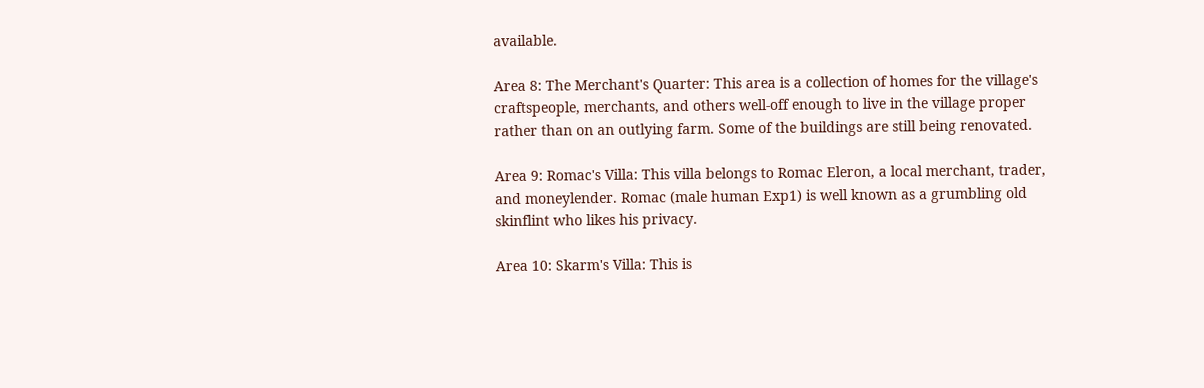available.

Area 8: The Merchant's Quarter: This area is a collection of homes for the village's craftspeople, merchants, and others well-off enough to live in the village proper rather than on an outlying farm. Some of the buildings are still being renovated.

Area 9: Romac's Villa: This villa belongs to Romac Eleron, a local merchant, trader, and moneylender. Romac (male human Exp1) is well known as a grumbling old skinflint who likes his privacy.

Area 10: Skarm's Villa: This is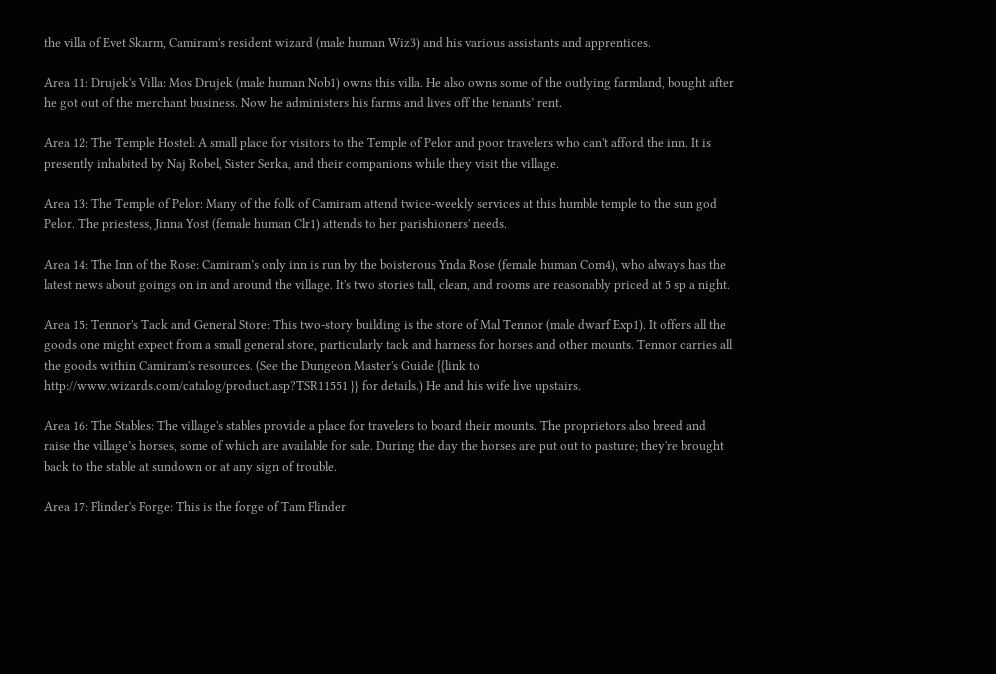the villa of Evet Skarm, Camiram's resident wizard (male human Wiz3) and his various assistants and apprentices.

Area 11: Drujek's Villa: Mos Drujek (male human Nob1) owns this villa. He also owns some of the outlying farmland, bought after he got out of the merchant business. Now he administers his farms and lives off the tenants’ rent.

Area 12: The Temple Hostel: A small place for visitors to the Temple of Pelor and poor travelers who can't afford the inn. It is presently inhabited by Naj Robel, Sister Serka, and their companions while they visit the village.

Area 13: The Temple of Pelor: Many of the folk of Camiram attend twice-weekly services at this humble temple to the sun god Pelor. The priestess, Jinna Yost (female human Clr1) attends to her parishioners' needs.

Area 14: The Inn of the Rose: Camiram’s only inn is run by the boisterous Ynda Rose (female human Com4), who always has the latest news about goings on in and around the village. It's two stories tall, clean, and rooms are reasonably priced at 5 sp a night.

Area 15: Tennor's Tack and General Store: This two-story building is the store of Mal Tennor (male dwarf Exp1). It offers all the goods one might expect from a small general store, particularly tack and harness for horses and other mounts. Tennor carries all the goods within Camiram's resources. (See the Dungeon Master's Guide {{link to http://www.wizards.com/catalog/product.asp?TSR11551 }} for details.) He and his wife live upstairs.

Area 16: The Stables: The village's stables provide a place for travelers to board their mounts. The proprietors also breed and raise the village’s horses, some of which are available for sale. During the day the horses are put out to pasture; they're brought back to the stable at sundown or at any sign of trouble.

Area 17: Flinder's Forge: This is the forge of Tam Flinder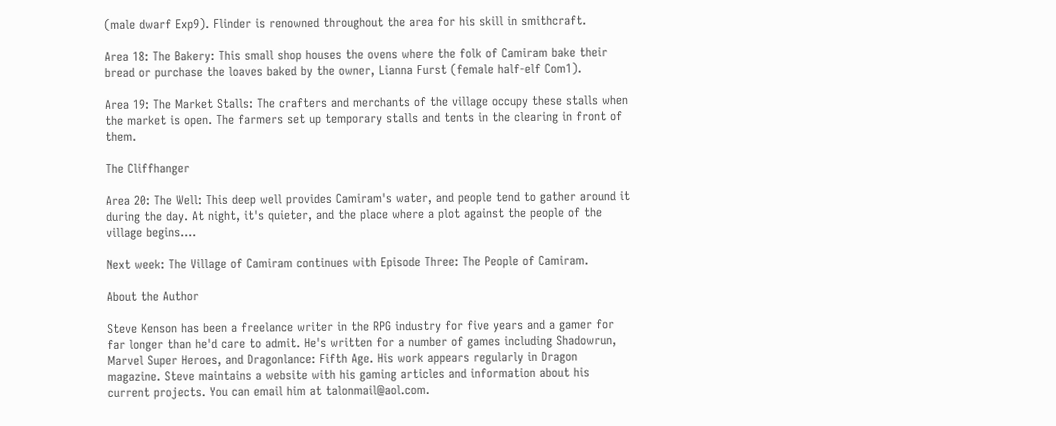(male dwarf Exp9). Flinder is renowned throughout the area for his skill in smithcraft.

Area 18: The Bakery: This small shop houses the ovens where the folk of Camiram bake their bread or purchase the loaves baked by the owner, Lianna Furst (female half-elf Com1).

Area 19: The Market Stalls: The crafters and merchants of the village occupy these stalls when the market is open. The farmers set up temporary stalls and tents in the clearing in front of them.

The Cliffhanger

Area 20: The Well: This deep well provides Camiram's water, and people tend to gather around it during the day. At night, it's quieter, and the place where a plot against the people of the village begins….

Next week: The Village of Camiram continues with Episode Three: The People of Camiram.

About the Author

Steve Kenson has been a freelance writer in the RPG industry for five years and a gamer for far longer than he'd care to admit. He's written for a number of games including Shadowrun, Marvel Super Heroes, and Dragonlance: Fifth Age. His work appears regularly in Dragon magazine. Steve maintains a website with his gaming articles and information about his current projects. You can email him at talonmail@aol.com.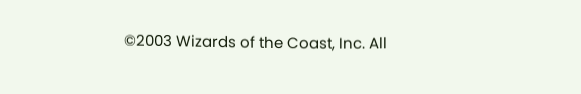©2003 Wizards of the Coast, Inc. All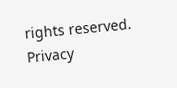rights reserved.
Privacy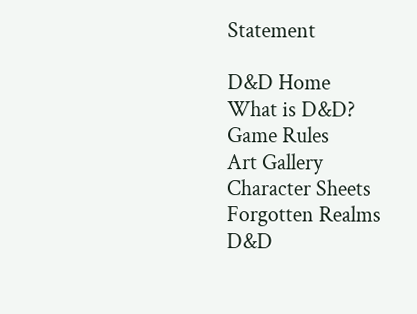Statement

D&D Home
What is D&D?
Game Rules
Art Gallery
Character Sheets
Forgotten Realms
D&D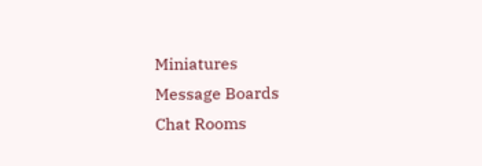Miniatures
Message Boards
Chat Rooms